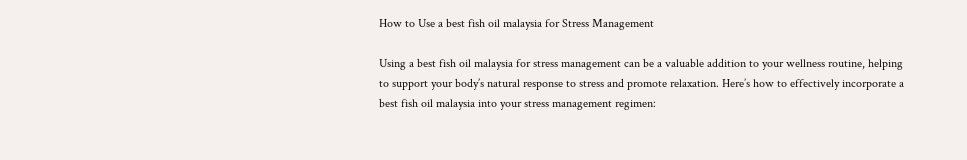How to Use a best fish oil malaysia for Stress Management

Using a best fish oil malaysia for stress management can be a valuable addition to your wellness routine, helping to support your body’s natural response to stress and promote relaxation. Here’s how to effectively incorporate a best fish oil malaysia into your stress management regimen: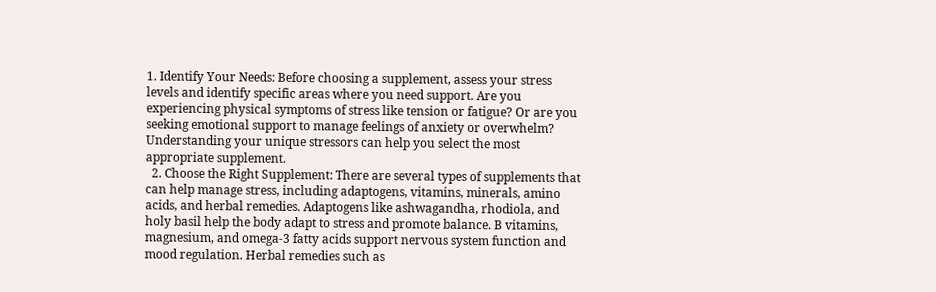1. Identify Your Needs: Before choosing a supplement, assess your stress levels and identify specific areas where you need support. Are you experiencing physical symptoms of stress like tension or fatigue? Or are you seeking emotional support to manage feelings of anxiety or overwhelm? Understanding your unique stressors can help you select the most appropriate supplement.
  2. Choose the Right Supplement: There are several types of supplements that can help manage stress, including adaptogens, vitamins, minerals, amino acids, and herbal remedies. Adaptogens like ashwagandha, rhodiola, and holy basil help the body adapt to stress and promote balance. B vitamins, magnesium, and omega-3 fatty acids support nervous system function and mood regulation. Herbal remedies such as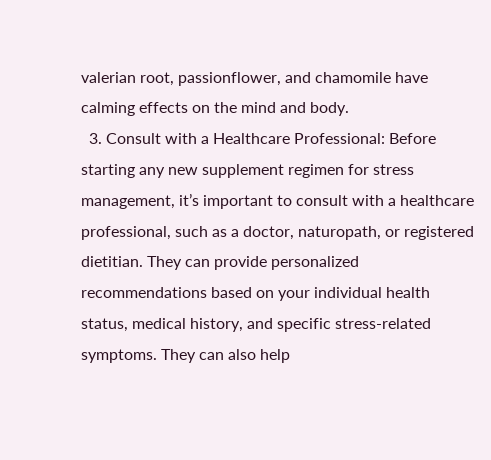valerian root, passionflower, and chamomile have calming effects on the mind and body.
  3. Consult with a Healthcare Professional: Before starting any new supplement regimen for stress management, it’s important to consult with a healthcare professional, such as a doctor, naturopath, or registered dietitian. They can provide personalized recommendations based on your individual health status, medical history, and specific stress-related symptoms. They can also help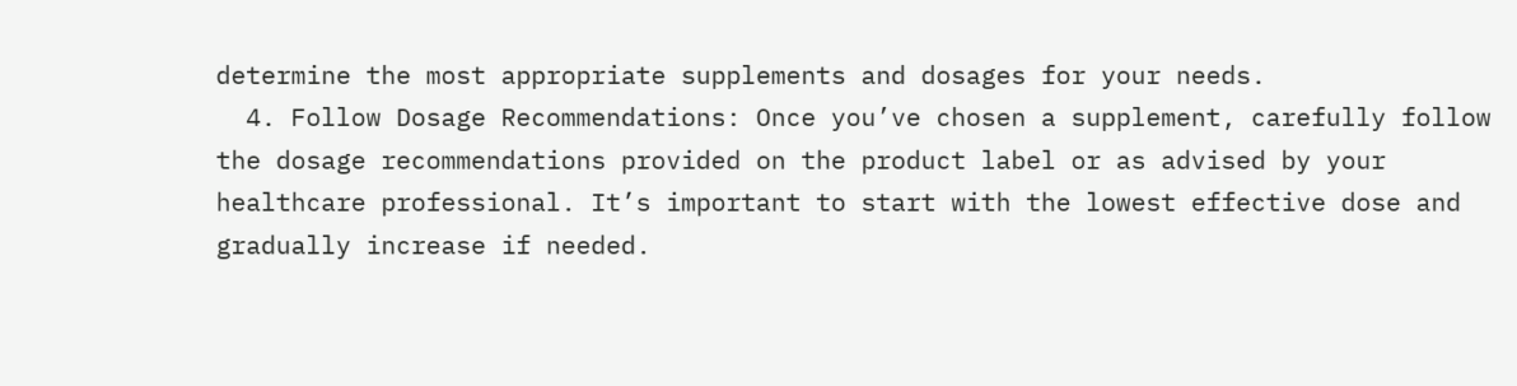determine the most appropriate supplements and dosages for your needs.
  4. Follow Dosage Recommendations: Once you’ve chosen a supplement, carefully follow the dosage recommendations provided on the product label or as advised by your healthcare professional. It’s important to start with the lowest effective dose and gradually increase if needed.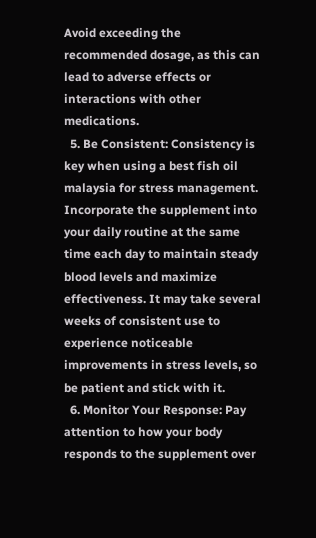Avoid exceeding the recommended dosage, as this can lead to adverse effects or interactions with other medications.
  5. Be Consistent: Consistency is key when using a best fish oil malaysia for stress management. Incorporate the supplement into your daily routine at the same time each day to maintain steady blood levels and maximize effectiveness. It may take several weeks of consistent use to experience noticeable improvements in stress levels, so be patient and stick with it.
  6. Monitor Your Response: Pay attention to how your body responds to the supplement over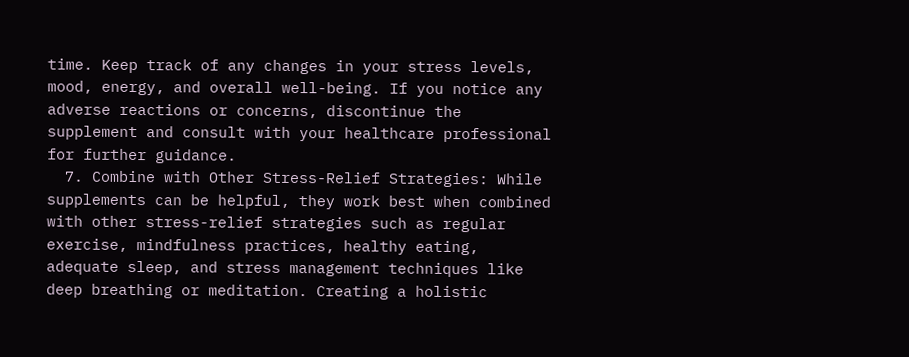time. Keep track of any changes in your stress levels, mood, energy, and overall well-being. If you notice any adverse reactions or concerns, discontinue the supplement and consult with your healthcare professional for further guidance.
  7. Combine with Other Stress-Relief Strategies: While supplements can be helpful, they work best when combined with other stress-relief strategies such as regular exercise, mindfulness practices, healthy eating, adequate sleep, and stress management techniques like deep breathing or meditation. Creating a holistic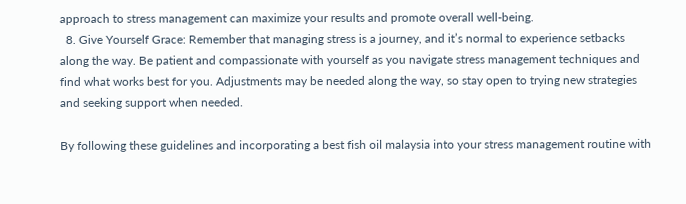approach to stress management can maximize your results and promote overall well-being.
  8. Give Yourself Grace: Remember that managing stress is a journey, and it’s normal to experience setbacks along the way. Be patient and compassionate with yourself as you navigate stress management techniques and find what works best for you. Adjustments may be needed along the way, so stay open to trying new strategies and seeking support when needed.

By following these guidelines and incorporating a best fish oil malaysia into your stress management routine with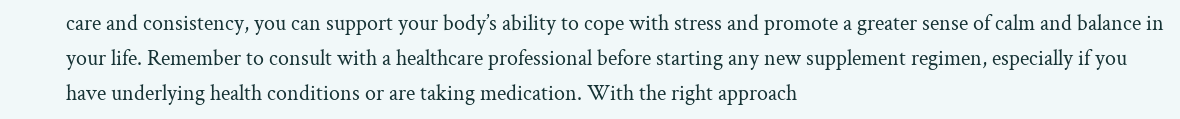care and consistency, you can support your body’s ability to cope with stress and promote a greater sense of calm and balance in your life. Remember to consult with a healthcare professional before starting any new supplement regimen, especially if you have underlying health conditions or are taking medication. With the right approach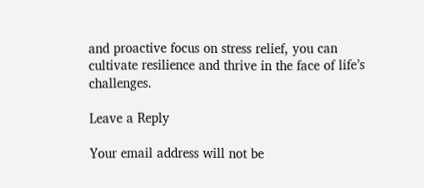and proactive focus on stress relief, you can cultivate resilience and thrive in the face of life’s challenges.

Leave a Reply

Your email address will not be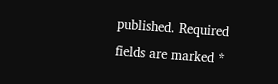published. Required fields are marked *